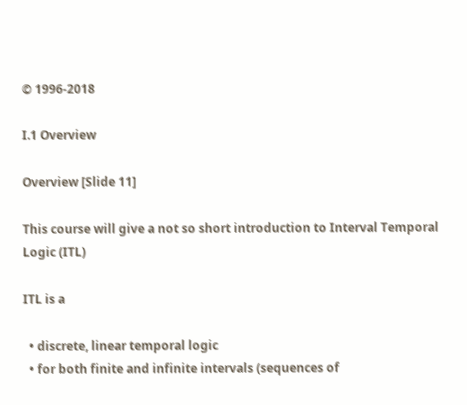© 1996-2018

I.1 Overview

Overview [Slide 11]

This course will give a not so short introduction to Interval Temporal Logic (ITL)

ITL is a

  • discrete, linear temporal logic
  • for both finite and infinite intervals (sequences of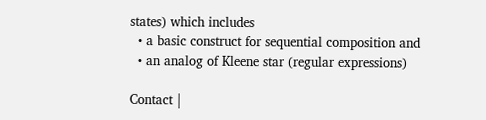states) which includes
  • a basic construct for sequential composition and
  • an analog of Kleene star (regular expressions)

Contact |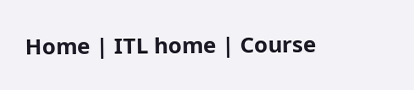Home | ITL home | Course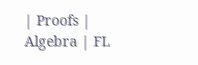| Proofs | Algebra | FL